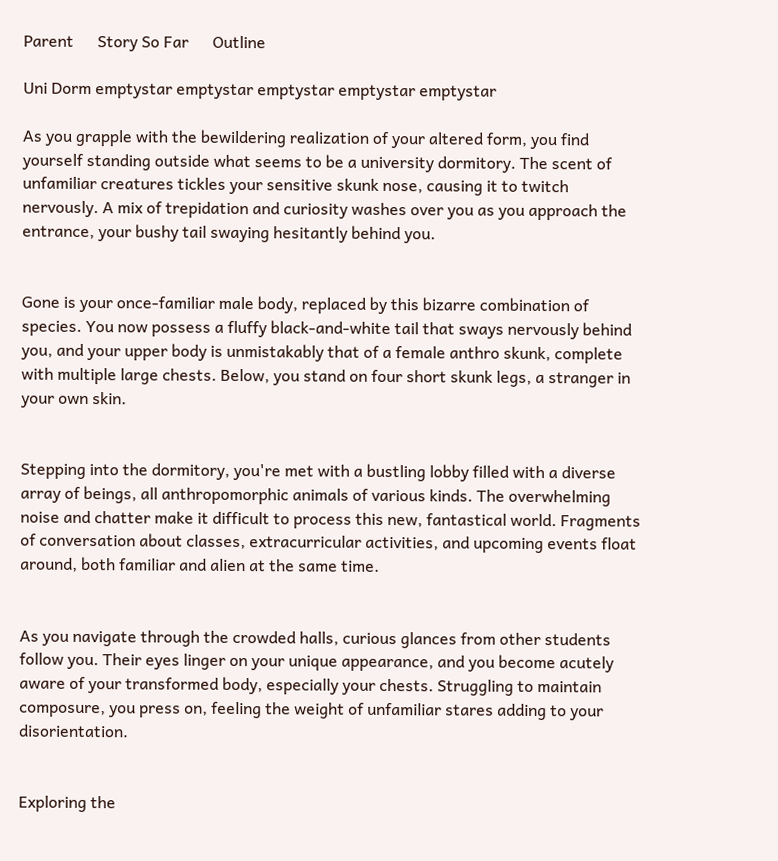Parent      Story So Far      Outline

Uni Dorm emptystar emptystar emptystar emptystar emptystar

As you grapple with the bewildering realization of your altered form, you find yourself standing outside what seems to be a university dormitory. The scent of unfamiliar creatures tickles your sensitive skunk nose, causing it to twitch nervously. A mix of trepidation and curiosity washes over you as you approach the entrance, your bushy tail swaying hesitantly behind you.


Gone is your once-familiar male body, replaced by this bizarre combination of species. You now possess a fluffy black-and-white tail that sways nervously behind you, and your upper body is unmistakably that of a female anthro skunk, complete with multiple large chests. Below, you stand on four short skunk legs, a stranger in your own skin.


Stepping into the dormitory, you're met with a bustling lobby filled with a diverse array of beings, all anthropomorphic animals of various kinds. The overwhelming noise and chatter make it difficult to process this new, fantastical world. Fragments of conversation about classes, extracurricular activities, and upcoming events float around, both familiar and alien at the same time.


As you navigate through the crowded halls, curious glances from other students follow you. Their eyes linger on your unique appearance, and you become acutely aware of your transformed body, especially your chests. Struggling to maintain composure, you press on, feeling the weight of unfamiliar stares adding to your disorientation.


Exploring the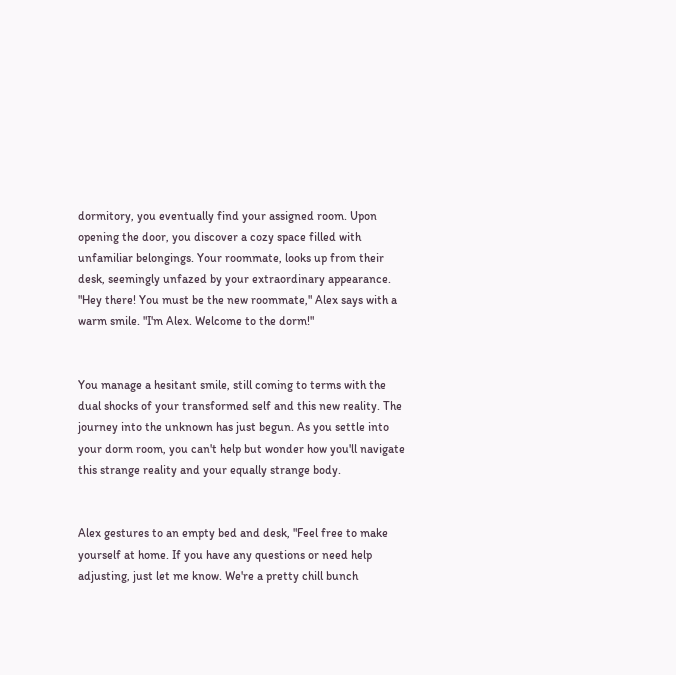dormitory, you eventually find your assigned room. Upon opening the door, you discover a cozy space filled with unfamiliar belongings. Your roommate, looks up from their desk, seemingly unfazed by your extraordinary appearance. "Hey there! You must be the new roommate," Alex says with a warm smile. "I'm Alex. Welcome to the dorm!"


You manage a hesitant smile, still coming to terms with the dual shocks of your transformed self and this new reality. The journey into the unknown has just begun. As you settle into your dorm room, you can't help but wonder how you'll navigate this strange reality and your equally strange body.


Alex gestures to an empty bed and desk, "Feel free to make yourself at home. If you have any questions or need help adjusting, just let me know. We're a pretty chill bunch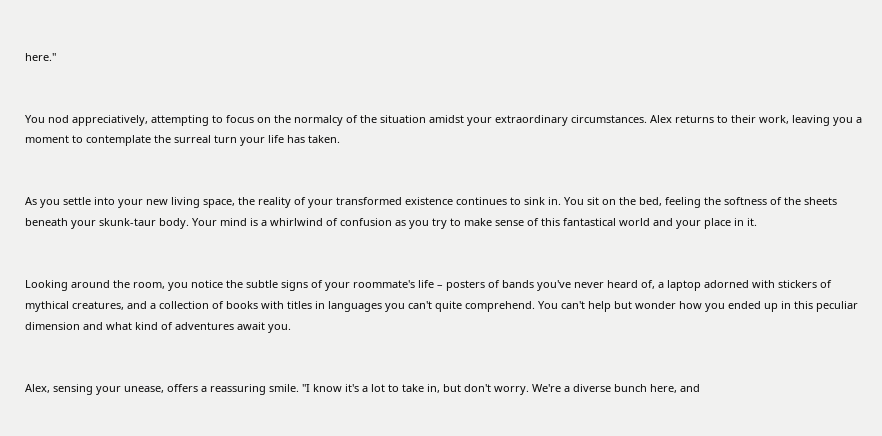here."


You nod appreciatively, attempting to focus on the normalcy of the situation amidst your extraordinary circumstances. Alex returns to their work, leaving you a moment to contemplate the surreal turn your life has taken.


As you settle into your new living space, the reality of your transformed existence continues to sink in. You sit on the bed, feeling the softness of the sheets beneath your skunk-taur body. Your mind is a whirlwind of confusion as you try to make sense of this fantastical world and your place in it.


Looking around the room, you notice the subtle signs of your roommate's life – posters of bands you've never heard of, a laptop adorned with stickers of mythical creatures, and a collection of books with titles in languages you can't quite comprehend. You can't help but wonder how you ended up in this peculiar dimension and what kind of adventures await you.


Alex, sensing your unease, offers a reassuring smile. "I know it's a lot to take in, but don't worry. We're a diverse bunch here, and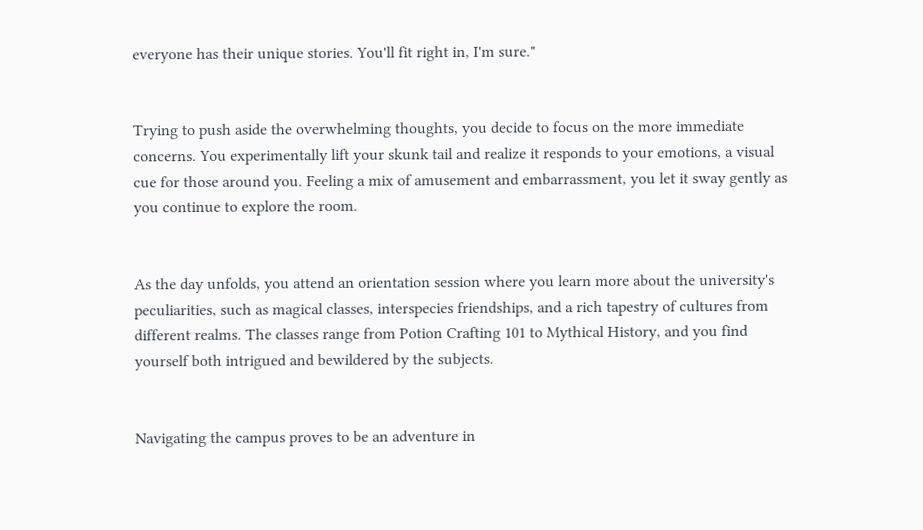everyone has their unique stories. You'll fit right in, I'm sure."


Trying to push aside the overwhelming thoughts, you decide to focus on the more immediate concerns. You experimentally lift your skunk tail and realize it responds to your emotions, a visual cue for those around you. Feeling a mix of amusement and embarrassment, you let it sway gently as you continue to explore the room.


As the day unfolds, you attend an orientation session where you learn more about the university's peculiarities, such as magical classes, interspecies friendships, and a rich tapestry of cultures from different realms. The classes range from Potion Crafting 101 to Mythical History, and you find yourself both intrigued and bewildered by the subjects.


Navigating the campus proves to be an adventure in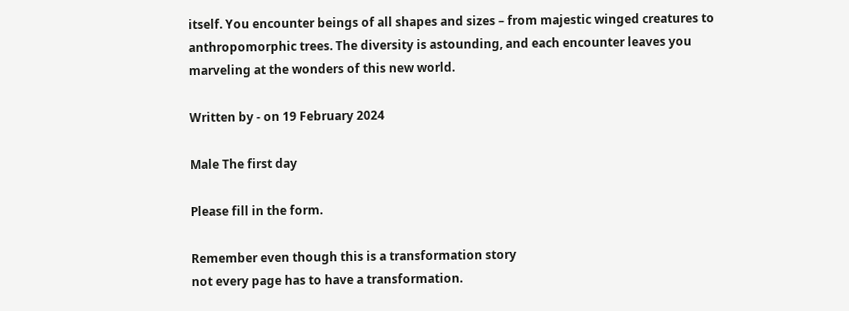itself. You encounter beings of all shapes and sizes – from majestic winged creatures to anthropomorphic trees. The diversity is astounding, and each encounter leaves you marveling at the wonders of this new world.

Written by - on 19 February 2024

Male The first day

Please fill in the form.

Remember even though this is a transformation story
not every page has to have a transformation.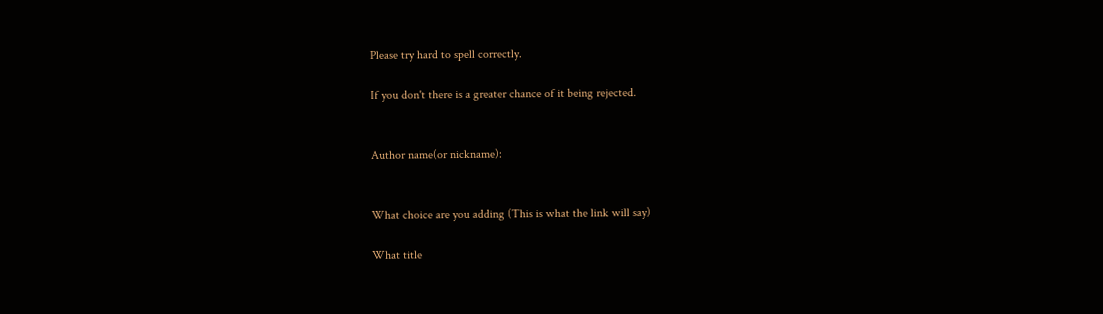Please try hard to spell correctly.

If you don't there is a greater chance of it being rejected.


Author name(or nickname):


What choice are you adding (This is what the link will say)

What title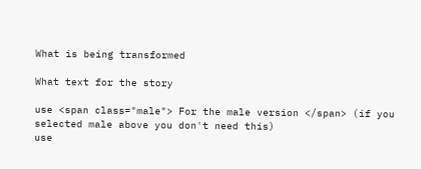What is being transformed

What text for the story

use <span class="male"> For the male version </span> (if you selected male above you don't need this)
use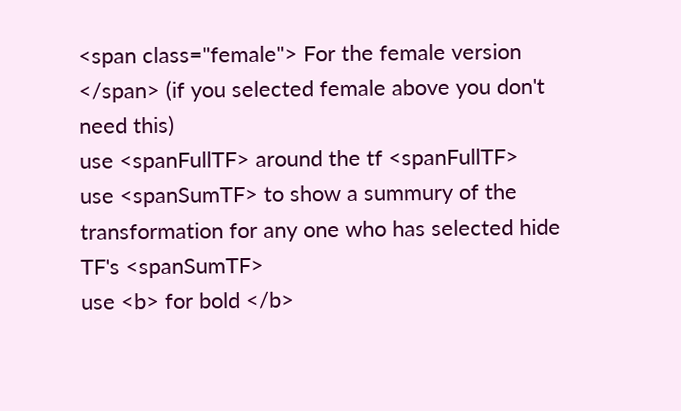<span class="female"> For the female version </span> (if you selected female above you don't need this)
use <spanFullTF> around the tf <spanFullTF>
use <spanSumTF> to show a summury of the transformation for any one who has selected hide TF's <spanSumTF>
use <b> for bold </b>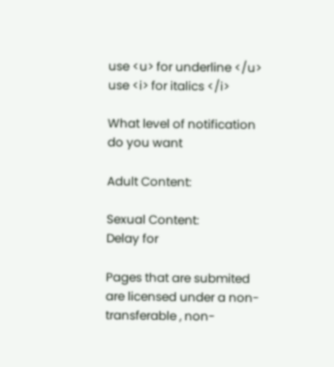use <u> for underline </u>
use <i> for italics </i>

What level of notification do you want

Adult Content:

Sexual Content:
Delay for

Pages that are submited are licensed under a non-transferable , non-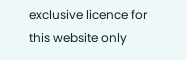exclusive licence for this website only